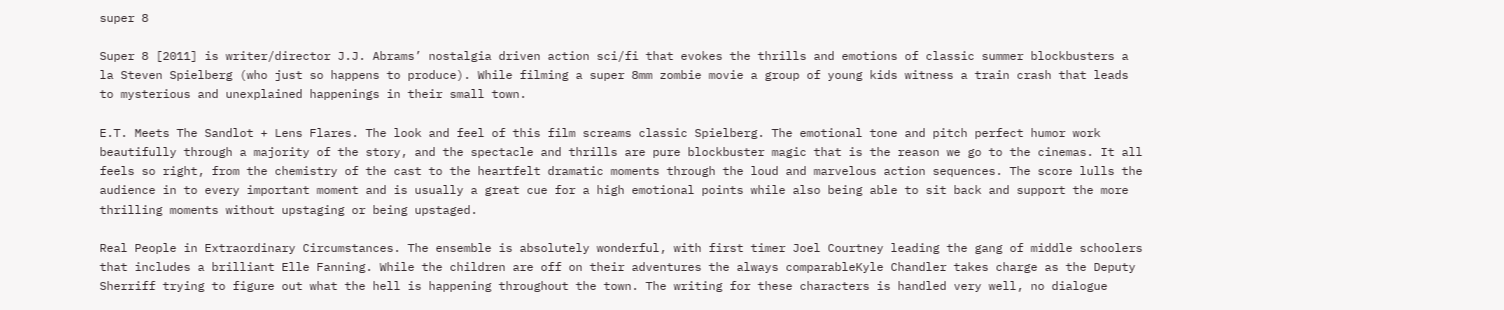super 8

Super 8 [2011] is writer/director J.J. Abrams’ nostalgia driven action sci/fi that evokes the thrills and emotions of classic summer blockbusters a la Steven Spielberg (who just so happens to produce). While filming a super 8mm zombie movie a group of young kids witness a train crash that leads to mysterious and unexplained happenings in their small town.

E.T. Meets The Sandlot + Lens Flares. The look and feel of this film screams classic Spielberg. The emotional tone and pitch perfect humor work beautifully through a majority of the story, and the spectacle and thrills are pure blockbuster magic that is the reason we go to the cinemas. It all feels so right, from the chemistry of the cast to the heartfelt dramatic moments through the loud and marvelous action sequences. The score lulls the audience in to every important moment and is usually a great cue for a high emotional points while also being able to sit back and support the more thrilling moments without upstaging or being upstaged.

Real People in Extraordinary Circumstances. The ensemble is absolutely wonderful, with first timer Joel Courtney leading the gang of middle schoolers that includes a brilliant Elle Fanning. While the children are off on their adventures the always comparableKyle Chandler takes charge as the Deputy Sherriff trying to figure out what the hell is happening throughout the town. The writing for these characters is handled very well, no dialogue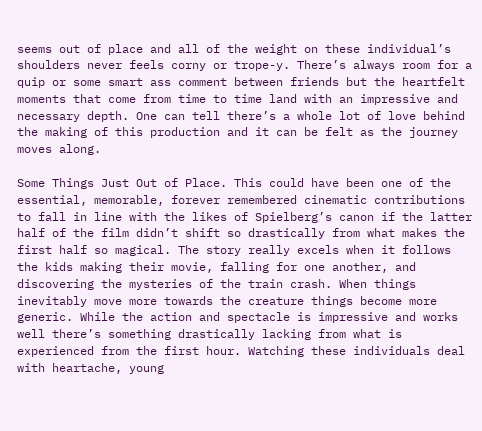seems out of place and all of the weight on these individual’s shoulders never feels corny or trope-y. There’s always room for a quip or some smart ass comment between friends but the heartfelt moments that come from time to time land with an impressive and necessary depth. One can tell there’s a whole lot of love behind the making of this production and it can be felt as the journey moves along.

Some Things Just Out of Place. This could have been one of the essential, memorable, forever remembered cinematic contributions to fall in line with the likes of Spielberg’s canon if the latter half of the film didn’t shift so drastically from what makes the first half so magical. The story really excels when it follows the kids making their movie, falling for one another, and discovering the mysteries of the train crash. When things inevitably move more towards the creature things become more generic. While the action and spectacle is impressive and works well there’s something drastically lacking from what is experienced from the first hour. Watching these individuals deal with heartache, young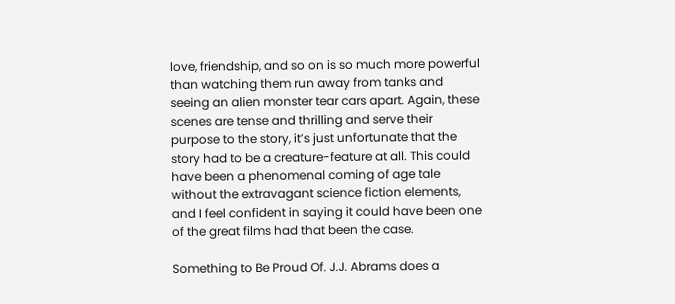love, friendship, and so on is so much more powerful than watching them run away from tanks and seeing an alien monster tear cars apart. Again, these scenes are tense and thrilling and serve their purpose to the story, it’s just unfortunate that the story had to be a creature-feature at all. This could have been a phenomenal coming of age tale without the extravagant science fiction elements, and I feel confident in saying it could have been one of the great films had that been the case.

Something to Be Proud Of. J.J. Abrams does a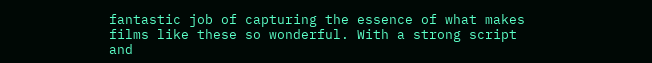fantastic job of capturing the essence of what makes films like these so wonderful. With a strong script and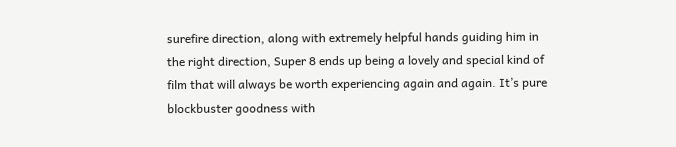surefire direction, along with extremely helpful hands guiding him in the right direction, Super 8 ends up being a lovely and special kind of film that will always be worth experiencing again and again. It’s pure blockbuster goodness with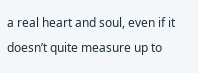a real heart and soul, even if it doesn’t quite measure up to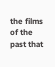the films of the past that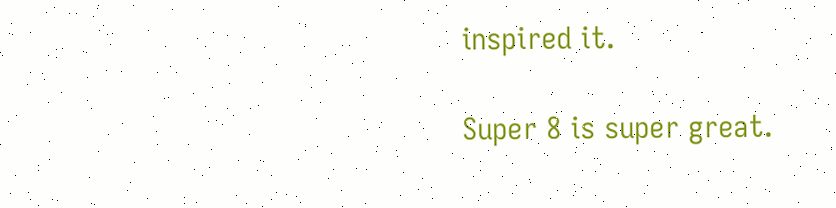inspired it.

Super 8 is super great.